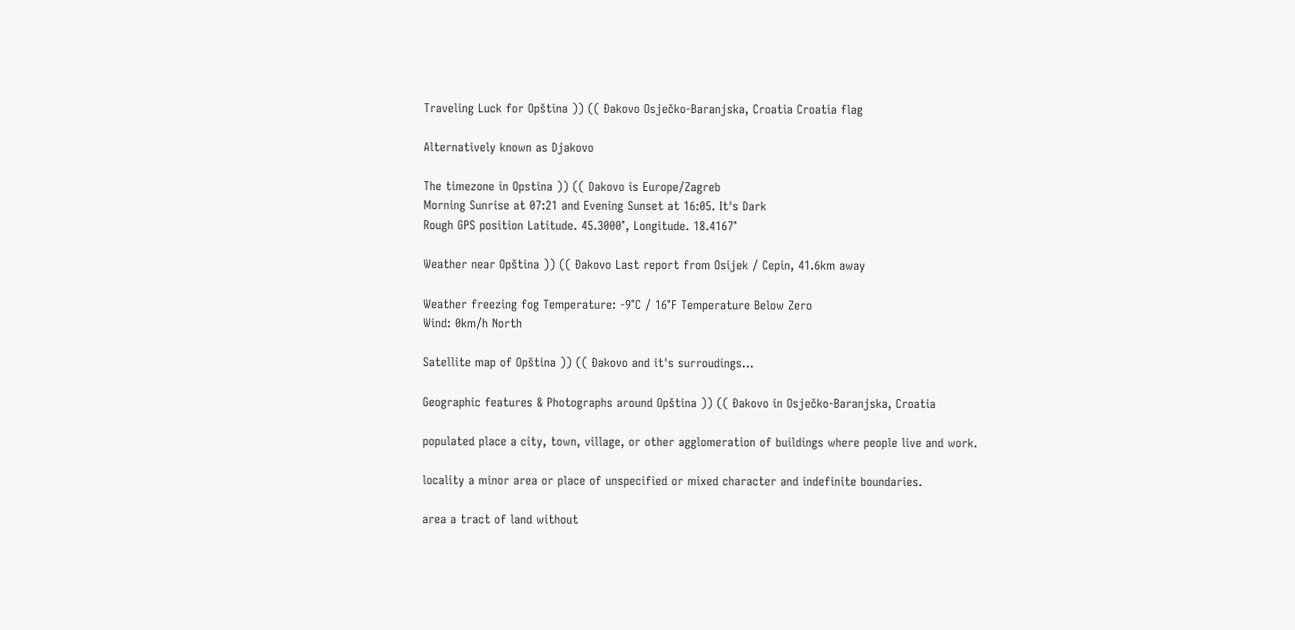Traveling Luck for Opština )) (( Ðakovo Osječko-Baranjska, Croatia Croatia flag

Alternatively known as Djakovo

The timezone in Opstina )) (( Dakovo is Europe/Zagreb
Morning Sunrise at 07:21 and Evening Sunset at 16:05. It's Dark
Rough GPS position Latitude. 45.3000°, Longitude. 18.4167°

Weather near Opština )) (( Ðakovo Last report from Osijek / Cepin, 41.6km away

Weather freezing fog Temperature: -9°C / 16°F Temperature Below Zero
Wind: 0km/h North

Satellite map of Opština )) (( Ðakovo and it's surroudings...

Geographic features & Photographs around Opština )) (( Ðakovo in Osječko-Baranjska, Croatia

populated place a city, town, village, or other agglomeration of buildings where people live and work.

locality a minor area or place of unspecified or mixed character and indefinite boundaries.

area a tract of land without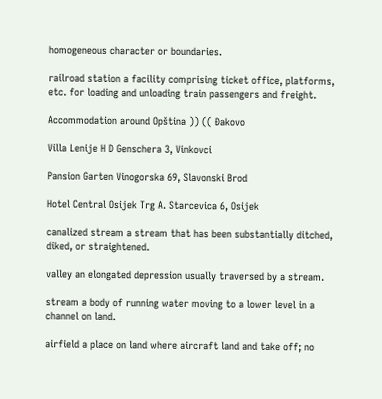homogeneous character or boundaries.

railroad station a facility comprising ticket office, platforms, etc. for loading and unloading train passengers and freight.

Accommodation around Opština )) (( Ðakovo

Villa Lenije H D Genschera 3, Vinkovci

Pansion Garten Vinogorska 69, Slavonski Brod

Hotel Central Osijek Trg A. Starcevica 6, Osijek

canalized stream a stream that has been substantially ditched, diked, or straightened.

valley an elongated depression usually traversed by a stream.

stream a body of running water moving to a lower level in a channel on land.

airfield a place on land where aircraft land and take off; no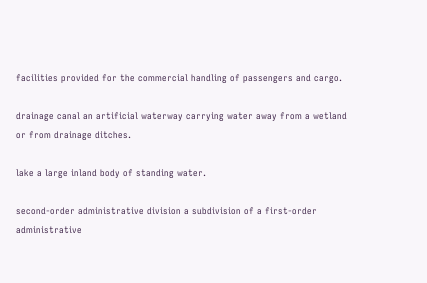facilities provided for the commercial handling of passengers and cargo.

drainage canal an artificial waterway carrying water away from a wetland or from drainage ditches.

lake a large inland body of standing water.

second-order administrative division a subdivision of a first-order administrative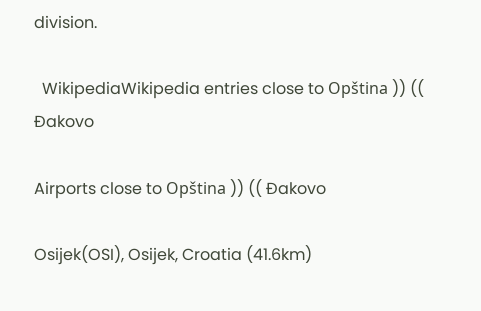division.

  WikipediaWikipedia entries close to Opština )) (( Ðakovo

Airports close to Opština )) (( Ðakovo

Osijek(OSI), Osijek, Croatia (41.6km)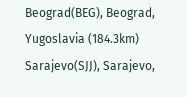Beograd(BEG), Beograd, Yugoslavia (184.3km)
Sarajevo(SJJ), Sarajevo,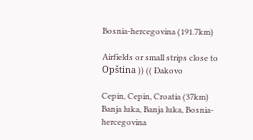Bosnia-hercegovina (191.7km)

Airfields or small strips close to Opština )) (( Ðakovo

Cepin, Cepin, Croatia (37km)
Banja luka, Banja luka, Bosnia-hercegovina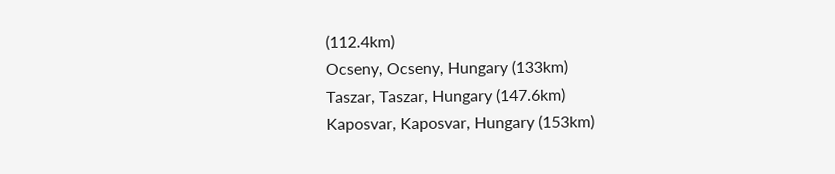(112.4km)
Ocseny, Ocseny, Hungary (133km)
Taszar, Taszar, Hungary (147.6km)
Kaposvar, Kaposvar, Hungary (153km)